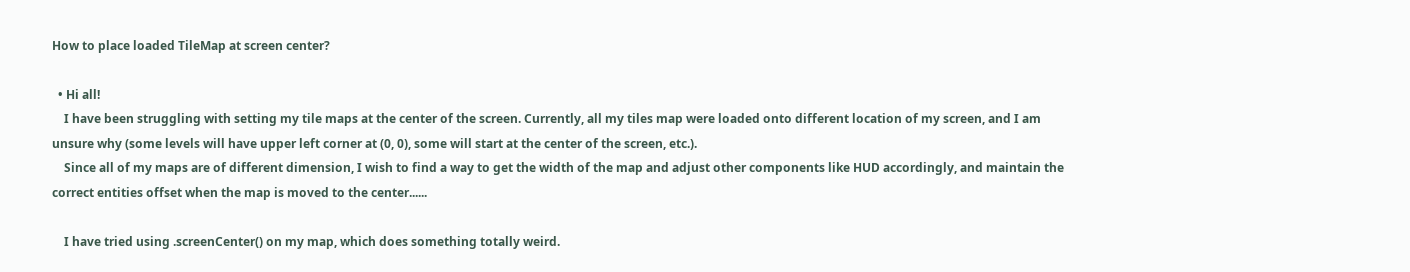How to place loaded TileMap at screen center?

  • Hi all!
    I have been struggling with setting my tile maps at the center of the screen. Currently, all my tiles map were loaded onto different location of my screen, and I am unsure why (some levels will have upper left corner at (0, 0), some will start at the center of the screen, etc.).
    Since all of my maps are of different dimension, I wish to find a way to get the width of the map and adjust other components like HUD accordingly, and maintain the correct entities offset when the map is moved to the center......

    I have tried using .screenCenter() on my map, which does something totally weird.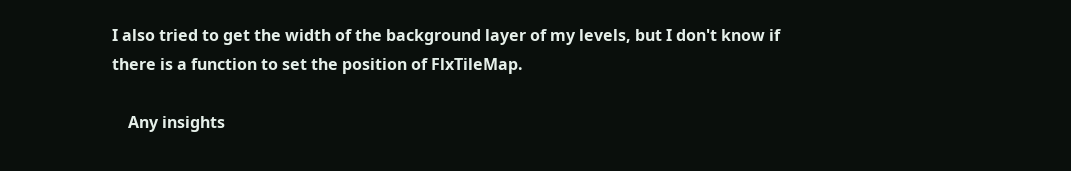I also tried to get the width of the background layer of my levels, but I don't know if there is a function to set the position of FlxTileMap.

    Any insights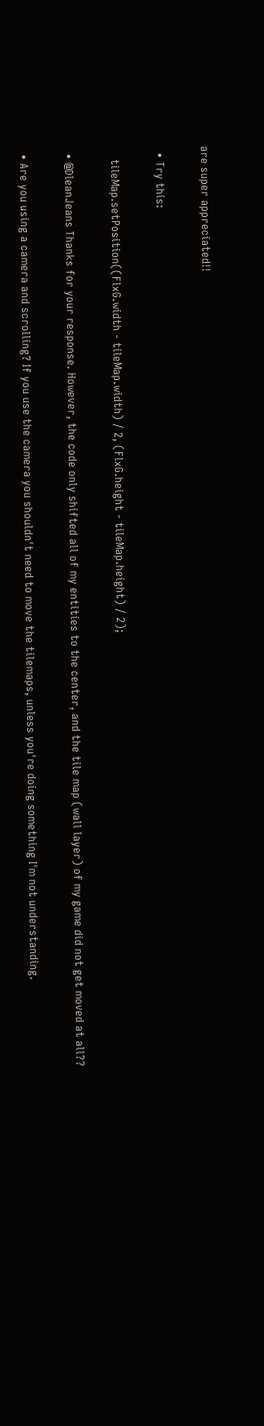are super appreciated!!

  • Try this:

    tileMap.setPosition((FlxG.width - tileMap.width) / 2, (FlxG.height - tileMap.height) / 2);

  • @DleanJeans Thanks for your response. However, the code only shifted all of my entities to the center, and the tile map (wall layer) of my game did not get moved at all??

  • Are you using a camera and scrolling? If you use the camera you shouldn't need to move the tilemaps, unless you're doing something I'm not understanding.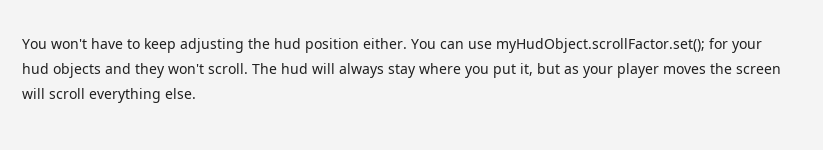You won't have to keep adjusting the hud position either. You can use myHudObject.scrollFactor.set(); for your hud objects and they won't scroll. The hud will always stay where you put it, but as your player moves the screen will scroll everything else.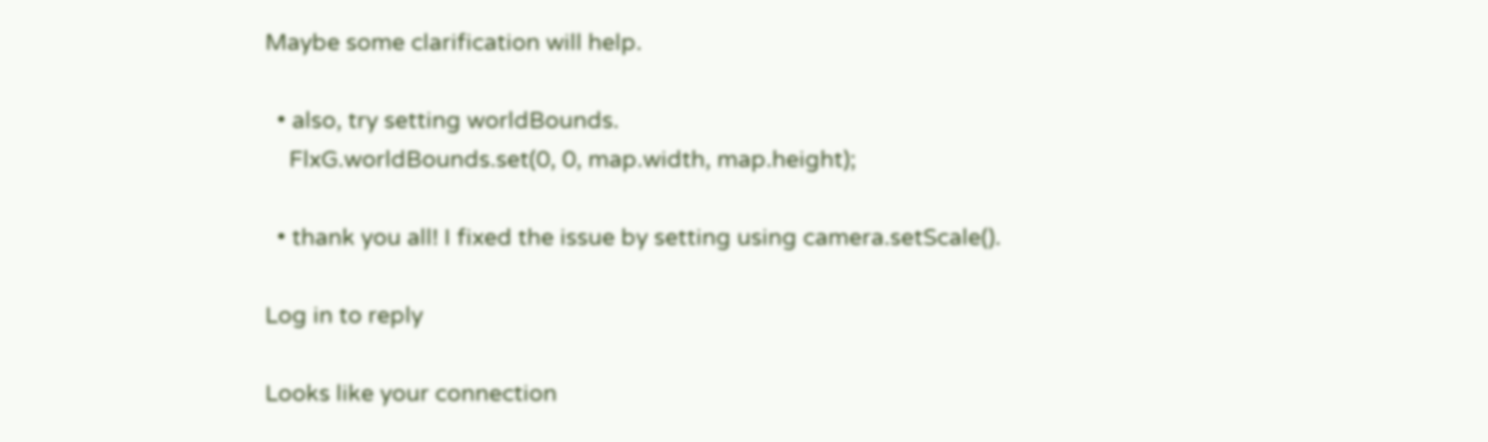Maybe some clarification will help.

  • also, try setting worldBounds.
    FlxG.worldBounds.set(0, 0, map.width, map.height);

  • thank you all! I fixed the issue by setting using camera.setScale().

Log in to reply

Looks like your connection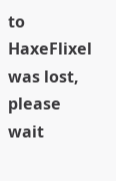to HaxeFlixel was lost, please wait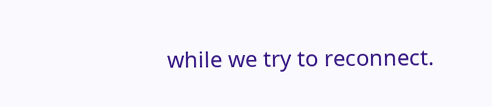while we try to reconnect.